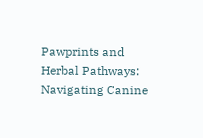Pawprints and Herbal Pathways: Navigating Canine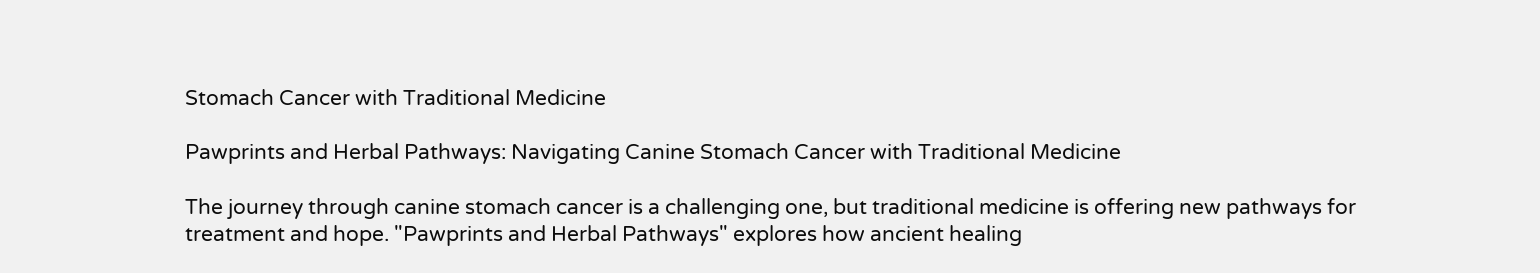Stomach Cancer with Traditional Medicine

Pawprints and Herbal Pathways: Navigating Canine Stomach Cancer with Traditional Medicine

The journey through canine stomach cancer is a challenging one, but traditional medicine is offering new pathways for treatment and hope. "Pawprints and Herbal Pathways" explores how ancient healing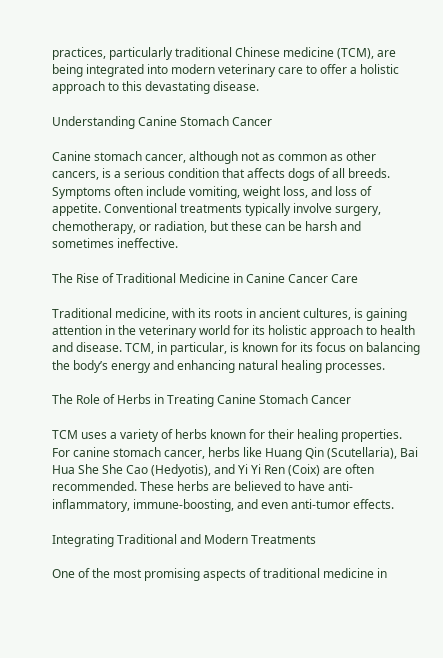practices, particularly traditional Chinese medicine (TCM), are being integrated into modern veterinary care to offer a holistic approach to this devastating disease.

Understanding Canine Stomach Cancer

Canine stomach cancer, although not as common as other cancers, is a serious condition that affects dogs of all breeds. Symptoms often include vomiting, weight loss, and loss of appetite. Conventional treatments typically involve surgery, chemotherapy, or radiation, but these can be harsh and sometimes ineffective.

The Rise of Traditional Medicine in Canine Cancer Care

Traditional medicine, with its roots in ancient cultures, is gaining attention in the veterinary world for its holistic approach to health and disease. TCM, in particular, is known for its focus on balancing the body’s energy and enhancing natural healing processes.

The Role of Herbs in Treating Canine Stomach Cancer

TCM uses a variety of herbs known for their healing properties. For canine stomach cancer, herbs like Huang Qin (Scutellaria), Bai Hua She She Cao (Hedyotis), and Yi Yi Ren (Coix) are often recommended. These herbs are believed to have anti-inflammatory, immune-boosting, and even anti-tumor effects.

Integrating Traditional and Modern Treatments

One of the most promising aspects of traditional medicine in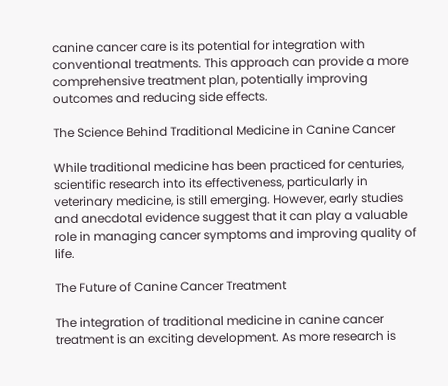canine cancer care is its potential for integration with conventional treatments. This approach can provide a more comprehensive treatment plan, potentially improving outcomes and reducing side effects.

The Science Behind Traditional Medicine in Canine Cancer

While traditional medicine has been practiced for centuries, scientific research into its effectiveness, particularly in veterinary medicine, is still emerging. However, early studies and anecdotal evidence suggest that it can play a valuable role in managing cancer symptoms and improving quality of life.

The Future of Canine Cancer Treatment

The integration of traditional medicine in canine cancer treatment is an exciting development. As more research is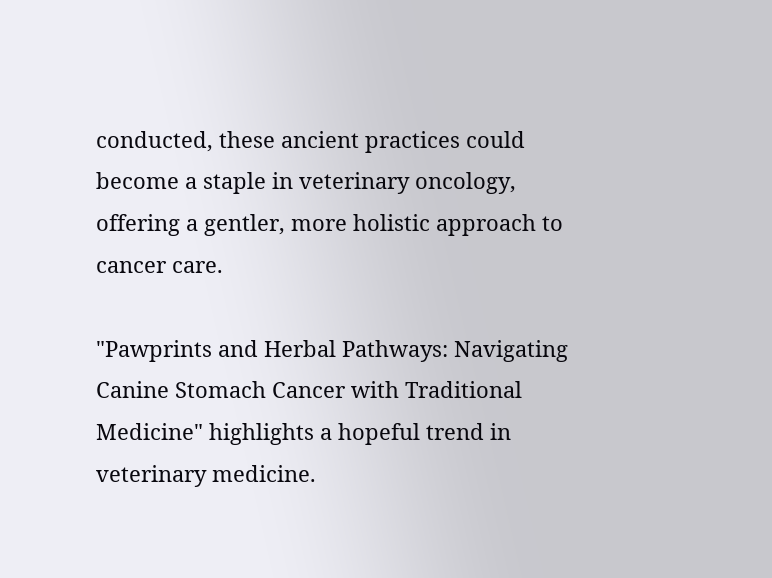conducted, these ancient practices could become a staple in veterinary oncology, offering a gentler, more holistic approach to cancer care.

"Pawprints and Herbal Pathways: Navigating Canine Stomach Cancer with Traditional Medicine" highlights a hopeful trend in veterinary medicine.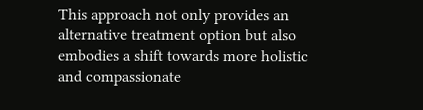This approach not only provides an alternative treatment option but also embodies a shift towards more holistic and compassionate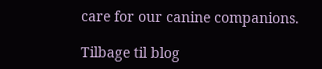care for our canine companions.

Tilbage til blog